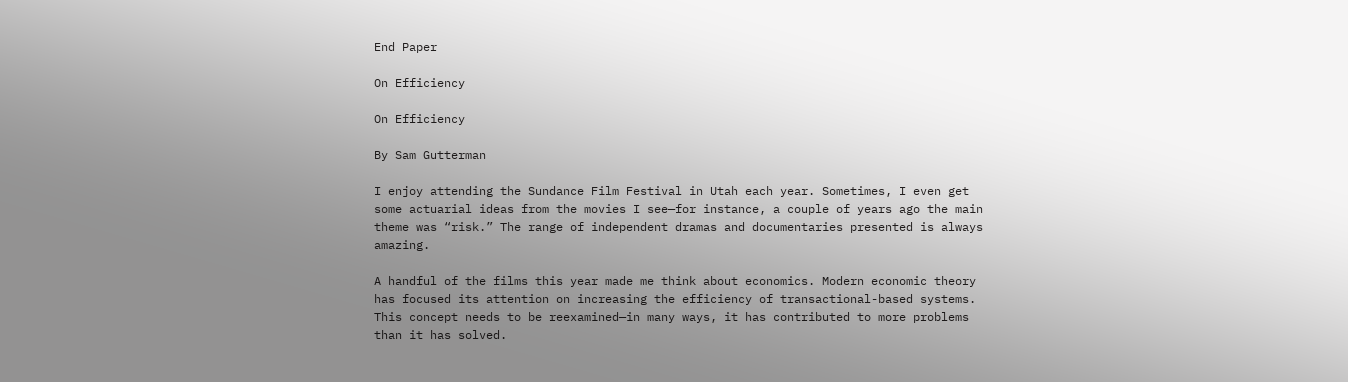End Paper

On Efficiency

On Efficiency

By Sam Gutterman

I enjoy attending the Sundance Film Festival in Utah each year. Sometimes, I even get some actuarial ideas from the movies I see—for instance, a couple of years ago the main theme was “risk.” The range of independent dramas and documentaries presented is always amazing.

A handful of the films this year made me think about economics. Modern economic theory has focused its attention on increasing the efficiency of transactional-based systems. This concept needs to be reexamined—in many ways, it has contributed to more problems than it has solved.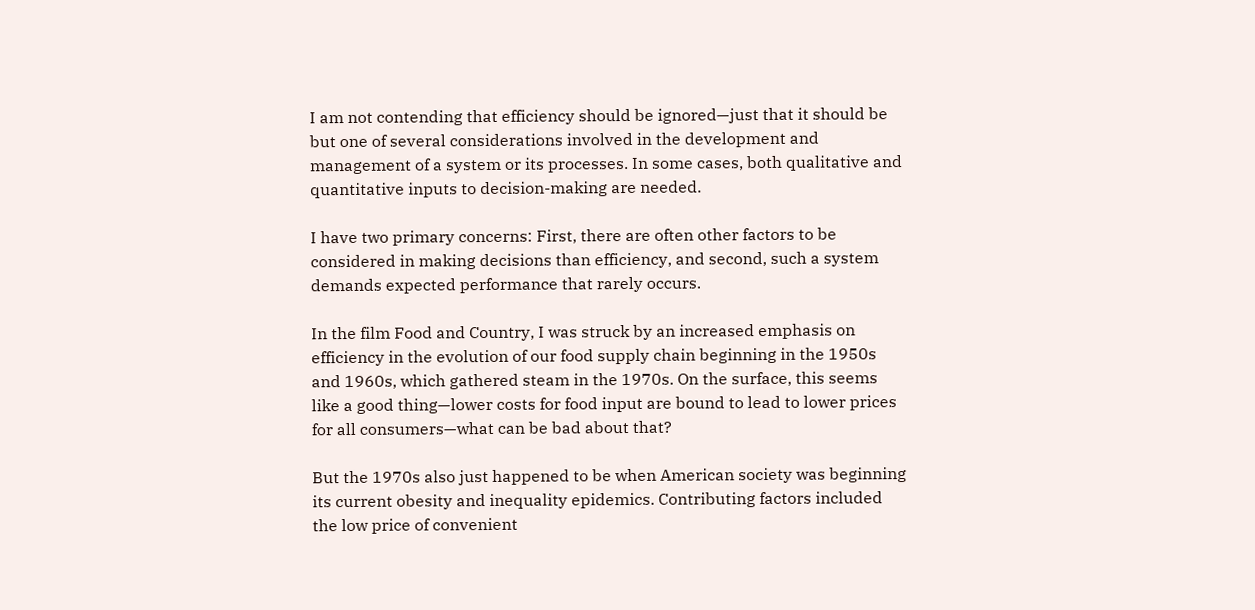I am not contending that efficiency should be ignored—just that it should be but one of several considerations involved in the development and management of a system or its processes. In some cases, both qualitative and quantitative inputs to decision-making are needed.

I have two primary concerns: First, there are often other factors to be considered in making decisions than efficiency, and second, such a system demands expected performance that rarely occurs.

In the film Food and Country, I was struck by an increased emphasis on efficiency in the evolution of our food supply chain beginning in the 1950s and 1960s, which gathered steam in the 1970s. On the surface, this seems like a good thing—lower costs for food input are bound to lead to lower prices for all consumers—what can be bad about that?

But the 1970s also just happened to be when American society was beginning its current obesity and inequality epidemics. Contributing factors included the low price of convenient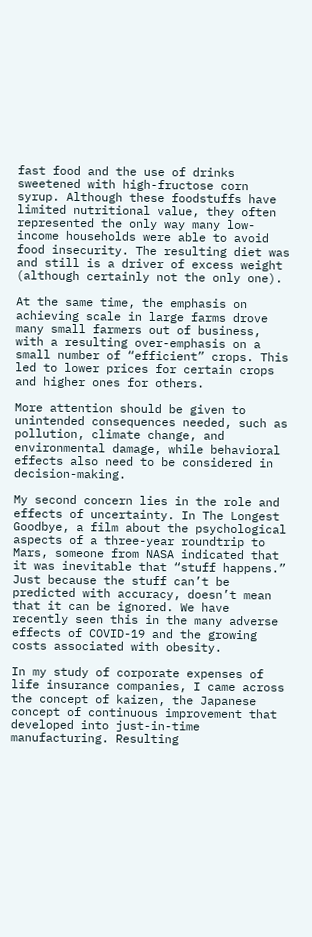fast food and the use of drinks sweetened with high-fructose corn syrup. Although these foodstuffs have limited nutritional value, they often represented the only way many low-income households were able to avoid food insecurity. The resulting diet was and still is a driver of excess weight (although certainly not the only one).

At the same time, the emphasis on achieving scale in large farms drove many small farmers out of business, with a resulting over-emphasis on a small number of “efficient” crops. This led to lower prices for certain crops and higher ones for others.

More attention should be given to unintended consequences needed, such as pollution, climate change, and environmental damage, while behavioral effects also need to be considered in decision-making.

My second concern lies in the role and effects of uncertainty. In The Longest Goodbye, a film about the psychological aspects of a three-year roundtrip to Mars, someone from NASA indicated that it was inevitable that “stuff happens.” Just because the stuff can’t be predicted with accuracy, doesn’t mean that it can be ignored. We have recently seen this in the many adverse effects of COVID-19 and the growing costs associated with obesity.

In my study of corporate expenses of life insurance companies, I came across the concept of kaizen, the Japanese concept of continuous improvement that developed into just-in-time manufacturing. Resulting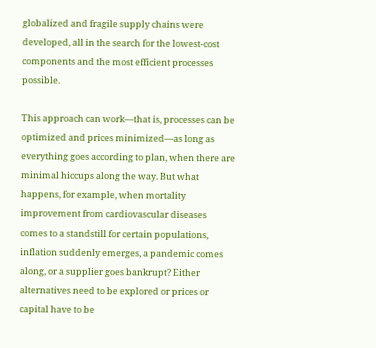globalized and fragile supply chains were developed, all in the search for the lowest-cost components and the most efficient processes possible.

This approach can work—that is, processes can be optimized and prices minimized—as long as everything goes according to plan, when there are minimal hiccups along the way. But what happens, for example, when mortality improvement from cardiovascular diseases comes to a standstill for certain populations, inflation suddenly emerges, a pandemic comes along, or a supplier goes bankrupt? Either alternatives need to be explored or prices or capital have to be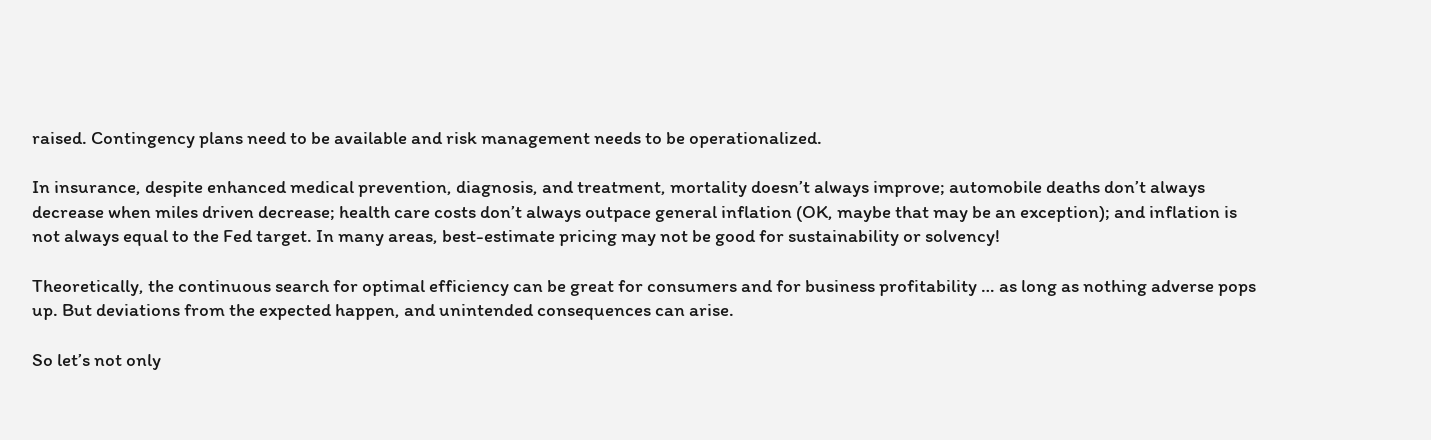raised. Contingency plans need to be available and risk management needs to be operationalized.

In insurance, despite enhanced medical prevention, diagnosis, and treatment, mortality doesn’t always improve; automobile deaths don’t always decrease when miles driven decrease; health care costs don’t always outpace general inflation (OK, maybe that may be an exception); and inflation is not always equal to the Fed target. In many areas, best-estimate pricing may not be good for sustainability or solvency!

Theoretically, the continuous search for optimal efficiency can be great for consumers and for business profitability … as long as nothing adverse pops up. But deviations from the expected happen, and unintended consequences can arise.

So let’s not only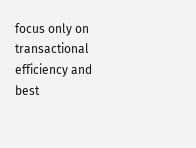focus only on transactional efficiency and best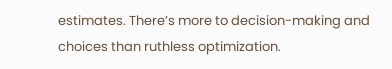estimates. There’s more to decision-making and choices than ruthless optimization.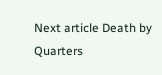Next article Death by Quarters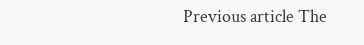Previous article The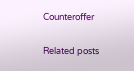Counteroffer

Related posts